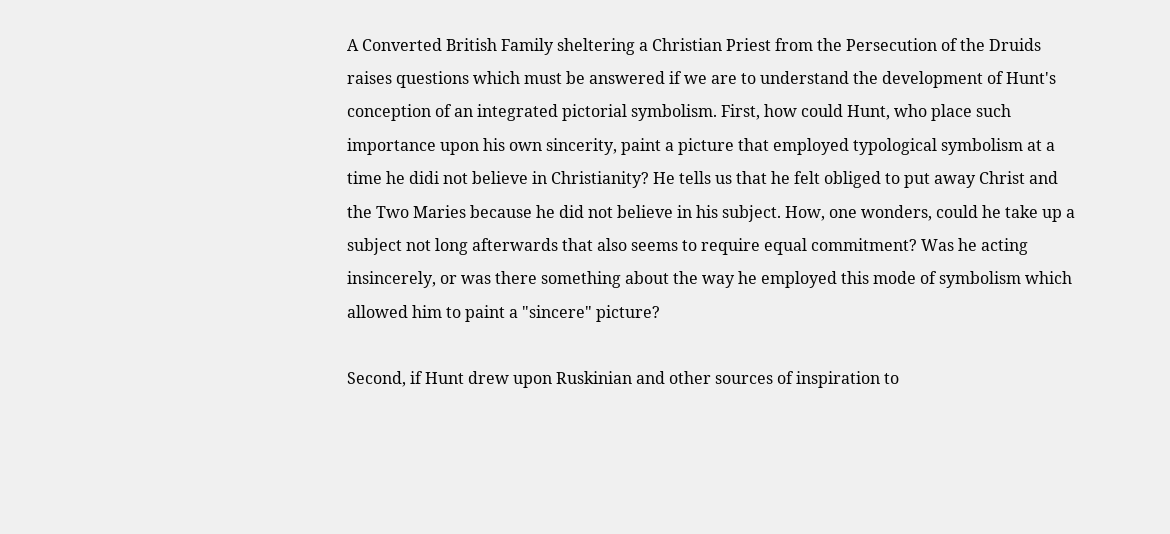A Converted British Family sheltering a Christian Priest from the Persecution of the Druids raises questions which must be answered if we are to understand the development of Hunt's conception of an integrated pictorial symbolism. First, how could Hunt, who place such importance upon his own sincerity, paint a picture that employed typological symbolism at a time he didi not believe in Christianity? He tells us that he felt obliged to put away Christ and the Two Maries because he did not believe in his subject. How, one wonders, could he take up a subject not long afterwards that also seems to require equal commitment? Was he acting insincerely, or was there something about the way he employed this mode of symbolism which allowed him to paint a "sincere" picture?

Second, if Hunt drew upon Ruskinian and other sources of inspiration to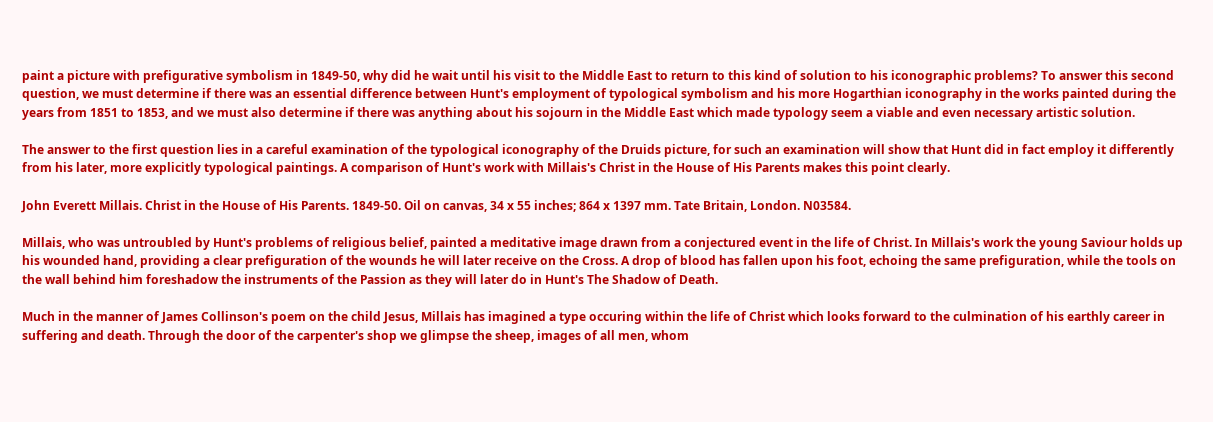paint a picture with prefigurative symbolism in 1849-50, why did he wait until his visit to the Middle East to return to this kind of solution to his iconographic problems? To answer this second question, we must determine if there was an essential difference between Hunt's employment of typological symbolism and his more Hogarthian iconography in the works painted during the years from 1851 to 1853, and we must also determine if there was anything about his sojourn in the Middle East which made typology seem a viable and even necessary artistic solution.

The answer to the first question lies in a careful examination of the typological iconography of the Druids picture, for such an examination will show that Hunt did in fact employ it differently from his later, more explicitly typological paintings. A comparison of Hunt's work with Millais's Christ in the House of His Parents makes this point clearly.

John Everett Millais. Christ in the House of His Parents. 1849-50. Oil on canvas, 34 x 55 inches; 864 x 1397 mm. Tate Britain, London. N03584.

Millais, who was untroubled by Hunt's problems of religious belief, painted a meditative image drawn from a conjectured event in the life of Christ. In Millais's work the young Saviour holds up his wounded hand, providing a clear prefiguration of the wounds he will later receive on the Cross. A drop of blood has fallen upon his foot, echoing the same prefiguration, while the tools on the wall behind him foreshadow the instruments of the Passion as they will later do in Hunt's The Shadow of Death.

Much in the manner of James Collinson's poem on the child Jesus, Millais has imagined a type occuring within the life of Christ which looks forward to the culmination of his earthly career in suffering and death. Through the door of the carpenter's shop we glimpse the sheep, images of all men, whom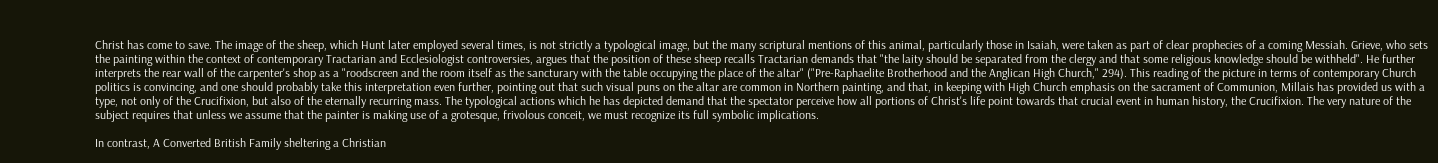Christ has come to save. The image of the sheep, which Hunt later employed several times, is not strictly a typological image, but the many scriptural mentions of this animal, particularly those in Isaiah, were taken as part of clear prophecies of a coming Messiah. Grieve, who sets the painting within the context of contemporary Tractarian and Ecclesiologist controversies, argues that the position of these sheep recalls Tractarian demands that "the laity should be separated from the clergy and that some religious knowledge should be withheld". He further interprets the rear wall of the carpenter's shop as a "roodscreen and the room itself as the sancturary with the table occupying the place of the altar" ("Pre-Raphaelite Brotherhood and the Anglican High Church," 294). This reading of the picture in terms of contemporary Church politics is convincing, and one should probably take this interpretation even further, pointing out that such visual puns on the altar are common in Northern painting, and that, in keeping with High Church emphasis on the sacrament of Communion, Millais has provided us with a type, not only of the Crucifixion, but also of the eternally recurring mass. The typological actions which he has depicted demand that the spectator perceive how all portions of Christ's life point towards that crucial event in human history, the Crucifixion. The very nature of the subject requires that unless we assume that the painter is making use of a grotesque, frivolous conceit, we must recognize its full symbolic implications.

In contrast, A Converted British Family sheltering a Christian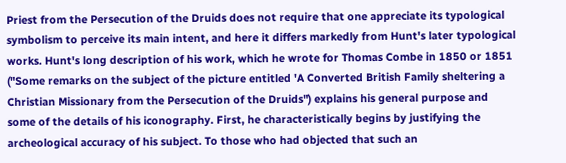Priest from the Persecution of the Druids does not require that one appreciate its typological symbolism to perceive its main intent, and here it differs markedly from Hunt's later typological works. Hunt's long description of his work, which he wrote for Thomas Combe in 1850 or 1851 ("Some remarks on the subject of the picture entitled 'A Converted British Family sheltering a Christian Missionary from the Persecution of the Druids") explains his general purpose and some of the details of his iconography. First, he characteristically begins by justifying the archeological accuracy of his subject. To those who had objected that such an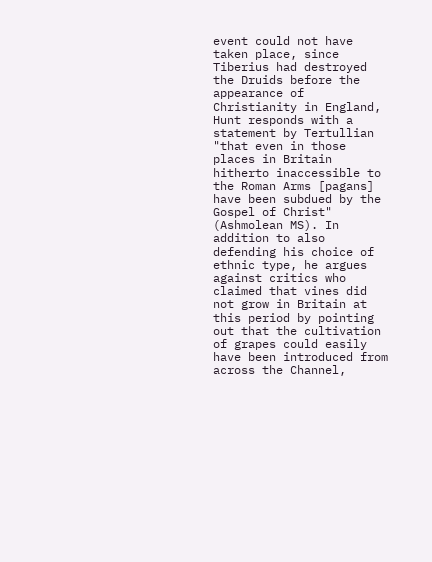event could not have taken place, since Tiberius had destroyed the Druids before the appearance of Christianity in England, Hunt responds with a statement by Tertullian "that even in those places in Britain hitherto inaccessible to the Roman Arms [pagans] have been subdued by the Gospel of Christ" (Ashmolean MS). In addition to also defending his choice of ethnic type, he argues against critics who claimed that vines did not grow in Britain at this period by pointing out that the cultivation of grapes could easily have been introduced from across the Channel,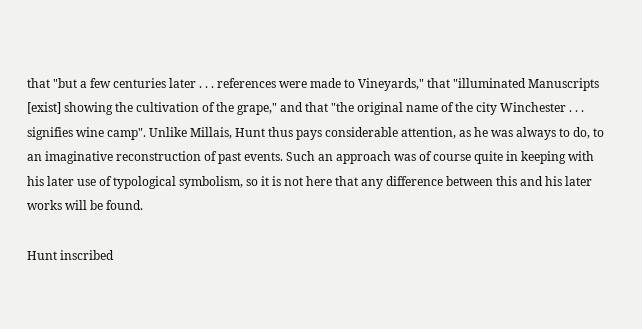that "but a few centuries later . . . references were made to Vineyards," that "illuminated Manuscripts [exist] showing the cultivation of the grape," and that "the original name of the city Winchester . . . signifies wine camp". Unlike Millais, Hunt thus pays considerable attention, as he was always to do, to an imaginative reconstruction of past events. Such an approach was of course quite in keeping with his later use of typological symbolism, so it is not here that any difference between this and his later works will be found.

Hunt inscribed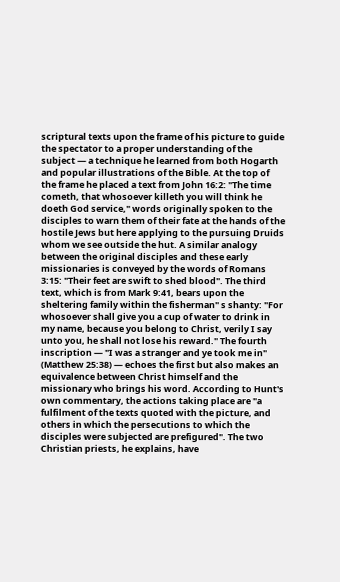scriptural texts upon the frame of his picture to guide the spectator to a proper understanding of the subject — a technique he learned from both Hogarth and popular illustrations of the Bible. At the top of the frame he placed a text from John 16:2: "The time cometh, that whosoever killeth you will think he doeth God service," words originally spoken to the disciples to warn them of their fate at the hands of the hostile Jews but here applying to the pursuing Druids whom we see outside the hut. A similar analogy between the original disciples and these early missionaries is conveyed by the words of Romans 3:15: "Their feet are swift to shed blood". The third text, which is from Mark 9:41, bears upon the sheltering family within the fisherman" s shanty: "For whosoever shall give you a cup of water to drink in my name, because you belong to Christ, verily I say unto you, he shall not lose his reward." The fourth inscription — "I was a stranger and ye took me in" (Matthew 25:38) — echoes the first but also makes an equivalence between Christ himself and the missionary who brings his word. According to Hunt's own commentary, the actions taking place are "a fulfilment of the texts quoted with the picture, and others in which the persecutions to which the disciples were subjected are prefigured". The two Christian priests, he explains, have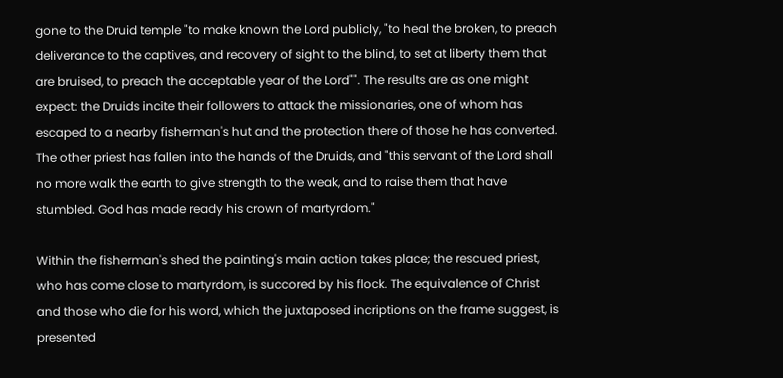gone to the Druid temple "to make known the Lord publicly, "to heal the broken, to preach deliverance to the captives, and recovery of sight to the blind, to set at liberty them that are bruised, to preach the acceptable year of the Lord"". The results are as one might expect: the Druids incite their followers to attack the missionaries, one of whom has escaped to a nearby fisherman's hut and the protection there of those he has converted. The other priest has fallen into the hands of the Druids, and "this servant of the Lord shall no more walk the earth to give strength to the weak, and to raise them that have stumbled. God has made ready his crown of martyrdom."

Within the fisherman's shed the painting's main action takes place; the rescued priest, who has come close to martyrdom, is succored by his flock. The equivalence of Christ and those who die for his word, which the juxtaposed incriptions on the frame suggest, is presented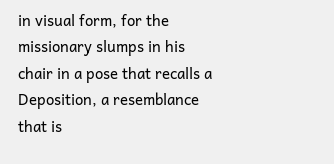in visual form, for the missionary slumps in his chair in a pose that recalls a Deposition, a resemblance that is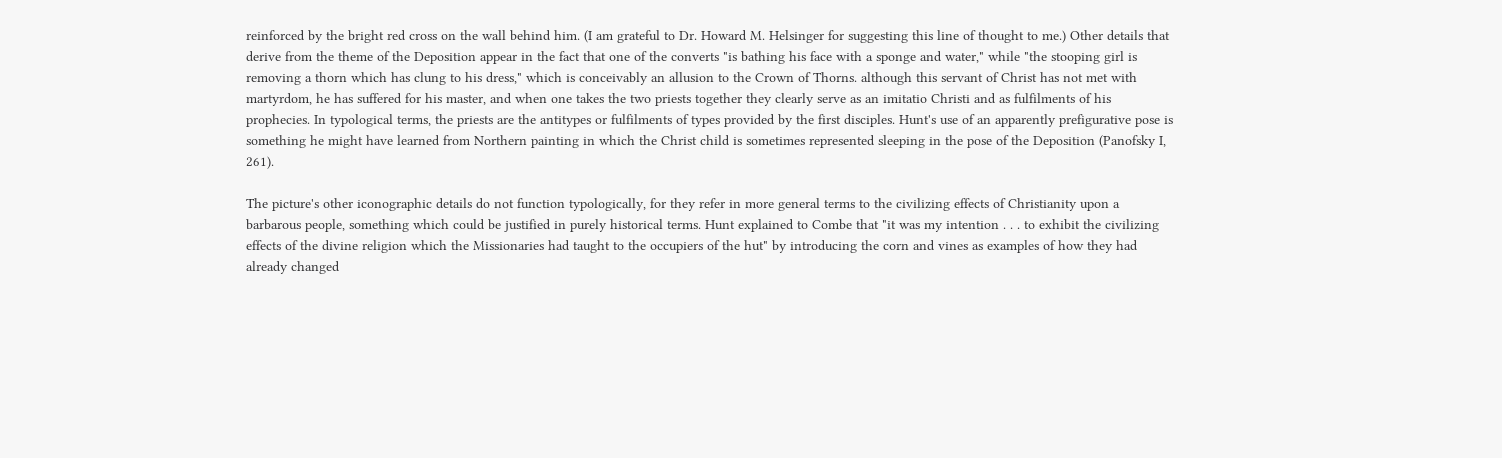reinforced by the bright red cross on the wall behind him. (I am grateful to Dr. Howard M. Helsinger for suggesting this line of thought to me.) Other details that derive from the theme of the Deposition appear in the fact that one of the converts "is bathing his face with a sponge and water," while "the stooping girl is removing a thorn which has clung to his dress," which is conceivably an allusion to the Crown of Thorns. although this servant of Christ has not met with martyrdom, he has suffered for his master, and when one takes the two priests together they clearly serve as an imitatio Christi and as fulfilments of his prophecies. In typological terms, the priests are the antitypes or fulfilments of types provided by the first disciples. Hunt's use of an apparently prefigurative pose is something he might have learned from Northern painting in which the Christ child is sometimes represented sleeping in the pose of the Deposition (Panofsky I, 261).

The picture's other iconographic details do not function typologically, for they refer in more general terms to the civilizing effects of Christianity upon a barbarous people, something which could be justified in purely historical terms. Hunt explained to Combe that "it was my intention . . . to exhibit the civilizing effects of the divine religion which the Missionaries had taught to the occupiers of the hut" by introducing the corn and vines as examples of how they had already changed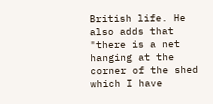British life. He also adds that "there is a net hanging at the corner of the shed which I have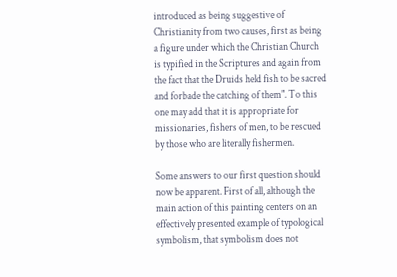introduced as being suggestive of Christianity from two causes, first as being a figure under which the Christian Church is typified in the Scriptures and again from the fact that the Druids held fish to be sacred and forbade the catching of them". To this one may add that it is appropriate for missionaries, fishers of men, to be rescued by those who are literally fishermen.

Some answers to our first question should now be apparent. First of all, although the main action of this painting centers on an effectively presented example of typological symbolism, that symbolism does not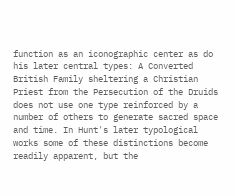function as an iconographic center as do his later central types: A Converted British Family sheltering a Christian Priest from the Persecution of the Druids does not use one type reinforced by a number of others to generate sacred space and time. In Hunt's later typological works some of these distinctions become readily apparent, but the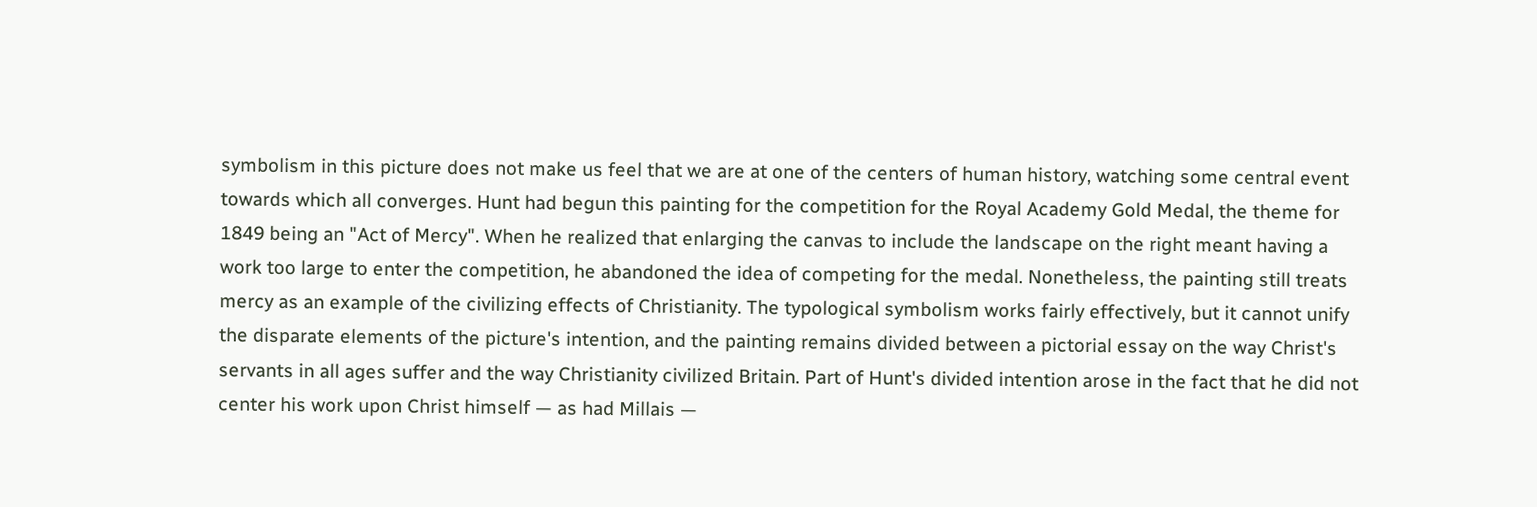symbolism in this picture does not make us feel that we are at one of the centers of human history, watching some central event towards which all converges. Hunt had begun this painting for the competition for the Royal Academy Gold Medal, the theme for 1849 being an "Act of Mercy". When he realized that enlarging the canvas to include the landscape on the right meant having a work too large to enter the competition, he abandoned the idea of competing for the medal. Nonetheless, the painting still treats mercy as an example of the civilizing effects of Christianity. The typological symbolism works fairly effectively, but it cannot unify the disparate elements of the picture's intention, and the painting remains divided between a pictorial essay on the way Christ's servants in all ages suffer and the way Christianity civilized Britain. Part of Hunt's divided intention arose in the fact that he did not center his work upon Christ himself — as had Millais —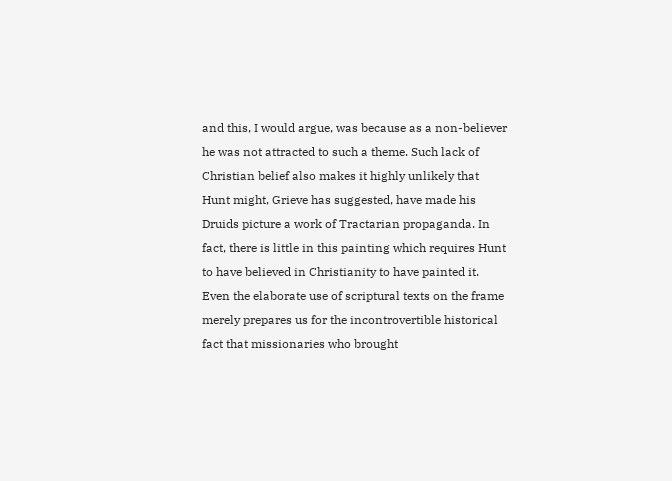and this, I would argue, was because as a non-believer he was not attracted to such a theme. Such lack of Christian belief also makes it highly unlikely that Hunt might, Grieve has suggested, have made his Druids picture a work of Tractarian propaganda. In fact, there is little in this painting which requires Hunt to have believed in Christianity to have painted it. Even the elaborate use of scriptural texts on the frame merely prepares us for the incontrovertible historical fact that missionaries who brought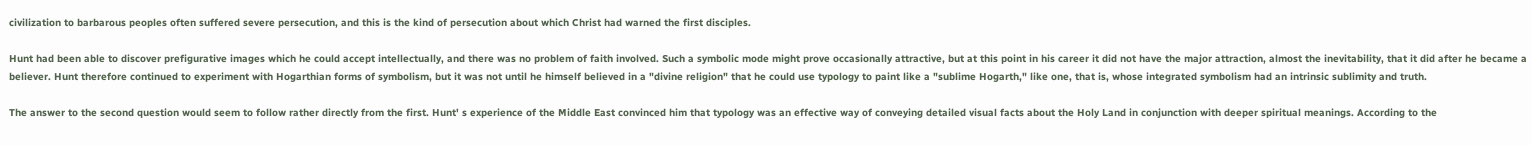civilization to barbarous peoples often suffered severe persecution, and this is the kind of persecution about which Christ had warned the first disciples.

Hunt had been able to discover prefigurative images which he could accept intellectually, and there was no problem of faith involved. Such a symbolic mode might prove occasionally attractive, but at this point in his career it did not have the major attraction, almost the inevitability, that it did after he became a believer. Hunt therefore continued to experiment with Hogarthian forms of symbolism, but it was not until he himself believed in a "divine religion" that he could use typology to paint like a "sublime Hogarth," like one, that is, whose integrated symbolism had an intrinsic sublimity and truth.

The answer to the second question would seem to follow rather directly from the first. Hunt' s experience of the Middle East convinced him that typology was an effective way of conveying detailed visual facts about the Holy Land in conjunction with deeper spiritual meanings. According to the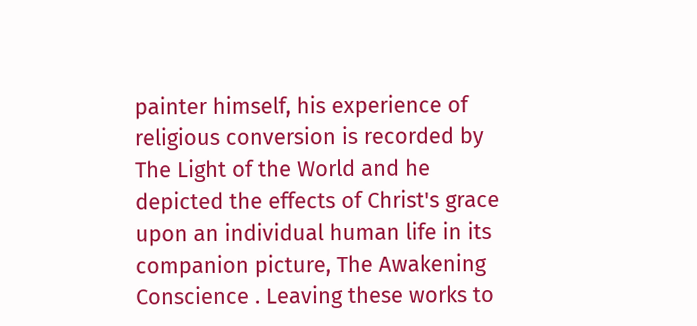painter himself, his experience of religious conversion is recorded by The Light of the World and he depicted the effects of Christ's grace upon an individual human life in its companion picture, The Awakening Conscience . Leaving these works to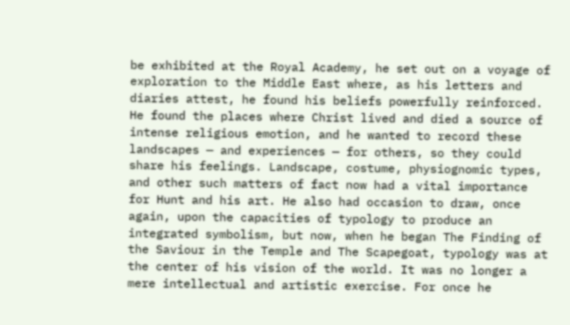be exhibited at the Royal Academy, he set out on a voyage of exploration to the Middle East where, as his letters and diaries attest, he found his beliefs powerfully reinforced. He found the places where Christ lived and died a source of intense religious emotion, and he wanted to record these landscapes — and experiences — for others, so they could share his feelings. Landscape, costume, physiognomic types, and other such matters of fact now had a vital importance for Hunt and his art. He also had occasion to draw, once again, upon the capacities of typology to produce an integrated symbolism, but now, when he began The Finding of the Saviour in the Temple and The Scapegoat, typology was at the center of his vision of the world. It was no longer a mere intellectual and artistic exercise. For once he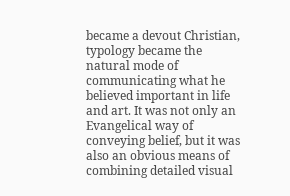became a devout Christian, typology became the natural mode of communicating what he believed important in life and art. It was not only an Evangelical way of conveying belief, but it was also an obvious means of combining detailed visual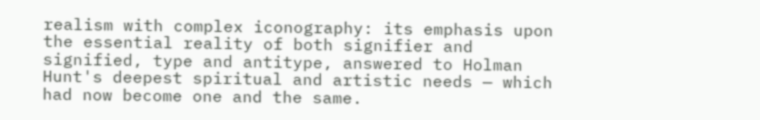realism with complex iconography: its emphasis upon the essential reality of both signifier and signified, type and antitype, answered to Holman Hunt's deepest spiritual and artistic needs — which had now become one and the same.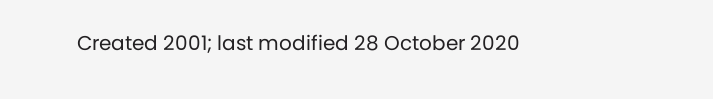Created 2001; last modified 28 October 2020